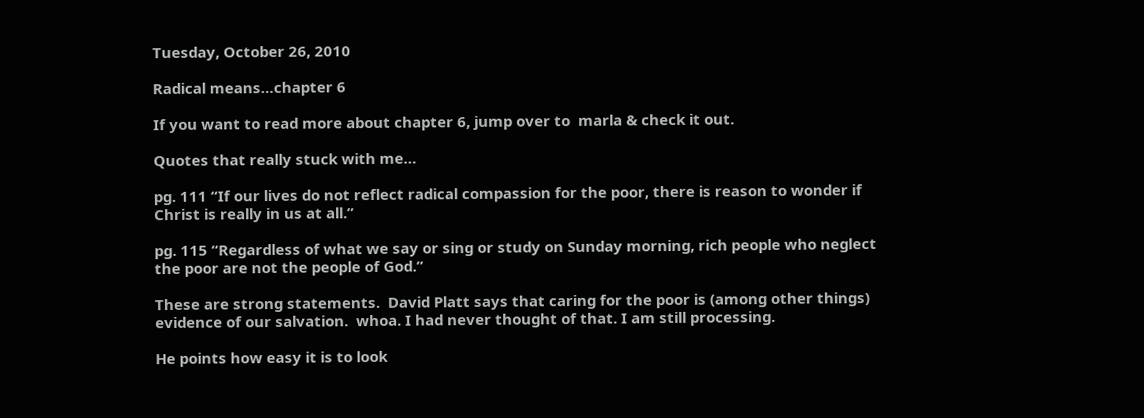Tuesday, October 26, 2010

Radical means…chapter 6

If you want to read more about chapter 6, jump over to  marla & check it out.

Quotes that really stuck with me…

pg. 111 “If our lives do not reflect radical compassion for the poor, there is reason to wonder if Christ is really in us at all.”

pg. 115 “Regardless of what we say or sing or study on Sunday morning, rich people who neglect the poor are not the people of God.”

These are strong statements.  David Platt says that caring for the poor is (among other things) evidence of our salvation.  whoa. I had never thought of that. I am still processing.

He points how easy it is to look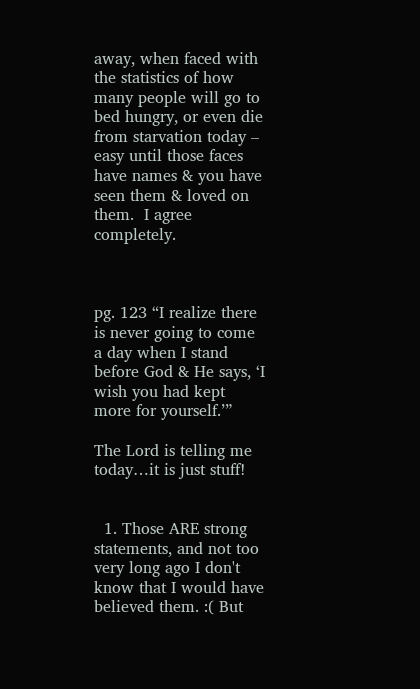away, when faced with the statistics of how many people will go to bed hungry, or even die from starvation today – easy until those faces have names & you have seen them & loved on them.  I agree completely.



pg. 123 “I realize there is never going to come a day when I stand before God & He says, ‘I wish you had kept more for yourself.’”

The Lord is telling me today…it is just stuff!


  1. Those ARE strong statements, and not too very long ago I don't know that I would have believed them. :( But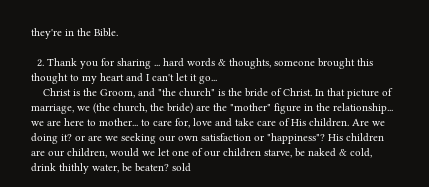they're in the Bible.

  2. Thank you for sharing ... hard words & thoughts, someone brought this thought to my heart and I can't let it go...
    Christ is the Groom, and "the church" is the bride of Christ. In that picture of marriage, we (the church, the bride) are the "mother" figure in the relationship... we are here to mother... to care for, love and take care of His children. Are we doing it? or are we seeking our own satisfaction or "happiness"? His children are our children, would we let one of our children starve, be naked & cold, drink thithly water, be beaten? sold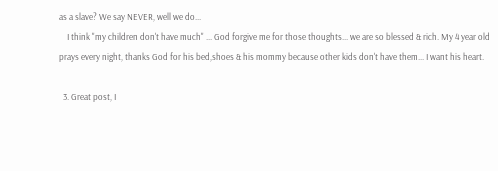as a slave? We say NEVER, well we do...
    I think "my children don't have much" ... God forgive me for those thoughts... we are so blessed & rich. My 4 year old prays every night, thanks God for his bed,shoes & his mommy because other kids don't have them... I want his heart.

  3. Great post, I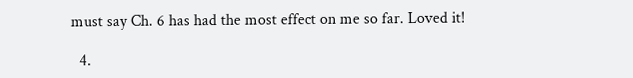must say Ch. 6 has had the most effect on me so far. Loved it!

  4.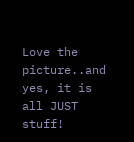Love the picture..and yes, it is all JUST stuff!